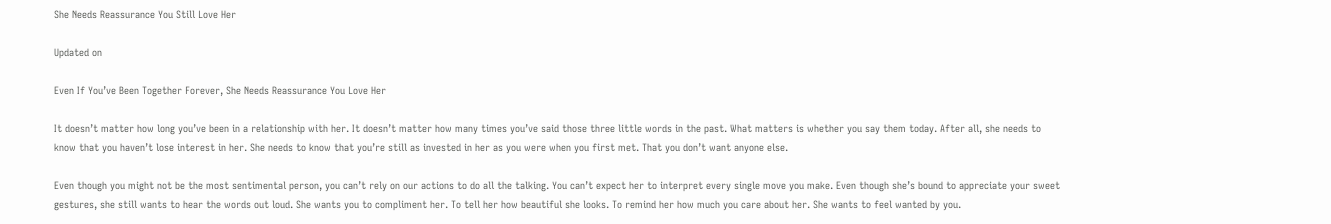She Needs Reassurance You Still Love Her

Updated on

Even If You’ve Been Together Forever, She Needs Reassurance You Love Her

It doesn’t matter how long you’ve been in a relationship with her. It doesn’t matter how many times you’ve said those three little words in the past. What matters is whether you say them today. After all, she needs to know that you haven’t lose interest in her. She needs to know that you’re still as invested in her as you were when you first met. That you don’t want anyone else.

Even though you might not be the most sentimental person, you can’t rely on our actions to do all the talking. You can’t expect her to interpret every single move you make. Even though she’s bound to appreciate your sweet gestures, she still wants to hear the words out loud. She wants you to compliment her. To tell her how beautiful she looks. To remind her how much you care about her. She wants to feel wanted by you.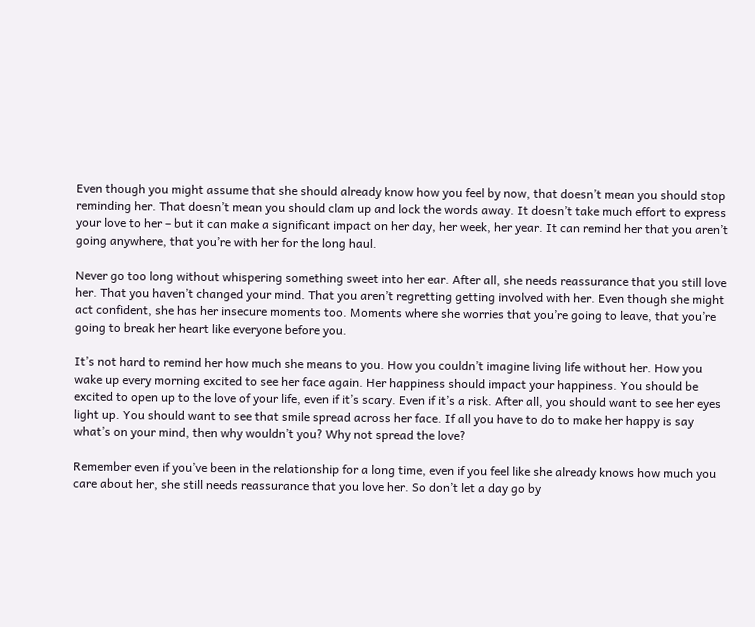Even though you might assume that she should already know how you feel by now, that doesn’t mean you should stop reminding her. That doesn’t mean you should clam up and lock the words away. It doesn’t take much effort to express your love to her – but it can make a significant impact on her day, her week, her year. It can remind her that you aren’t going anywhere, that you’re with her for the long haul.

Never go too long without whispering something sweet into her ear. After all, she needs reassurance that you still love her. That you haven’t changed your mind. That you aren’t regretting getting involved with her. Even though she might act confident, she has her insecure moments too. Moments where she worries that you’re going to leave, that you’re going to break her heart like everyone before you.

It’s not hard to remind her how much she means to you. How you couldn’t imagine living life without her. How you wake up every morning excited to see her face again. Her happiness should impact your happiness. You should be excited to open up to the love of your life, even if it’s scary. Even if it’s a risk. After all, you should want to see her eyes light up. You should want to see that smile spread across her face. If all you have to do to make her happy is say what’s on your mind, then why wouldn’t you? Why not spread the love?

Remember even if you’ve been in the relationship for a long time, even if you feel like she already knows how much you care about her, she still needs reassurance that you love her. So don’t let a day go by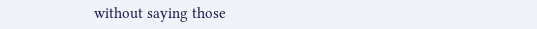without saying those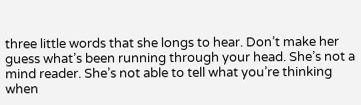three little words that she longs to hear. Don’t make her guess what’s been running through your head. She’s not a mind reader. She’s not able to tell what you’re thinking when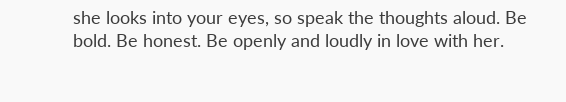she looks into your eyes, so speak the thoughts aloud. Be bold. Be honest. Be openly and loudly in love with her.